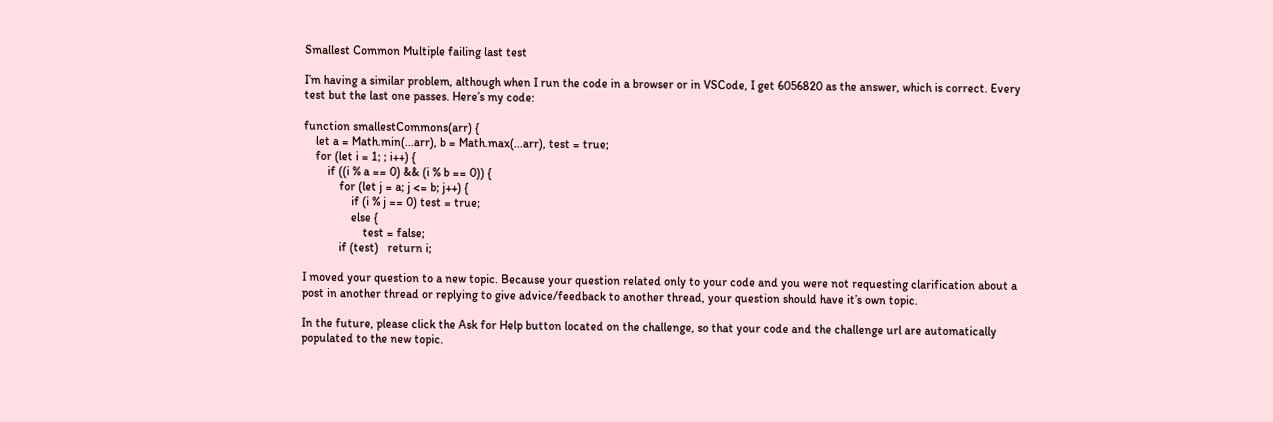Smallest Common Multiple failing last test

I’m having a similar problem, although when I run the code in a browser or in VSCode, I get 6056820 as the answer, which is correct. Every test but the last one passes. Here’s my code:

function smallestCommons(arr) {
    let a = Math.min(...arr), b = Math.max(...arr), test = true;
    for (let i = 1; ; i++) {
        if ((i % a == 0) && (i % b == 0)) {
            for (let j = a; j <= b; j++) {
                if (i % j == 0) test = true;
                else {
                    test = false;
            if (test)   return i;

I moved your question to a new topic. Because your question related only to your code and you were not requesting clarification about a post in another thread or replying to give advice/feedback to another thread, your question should have it’s own topic.

In the future, please click the Ask for Help button located on the challenge, so that your code and the challenge url are automatically populated to the new topic.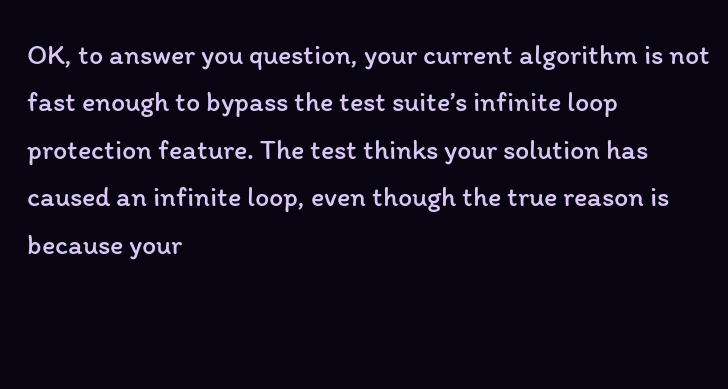OK, to answer you question, your current algorithm is not fast enough to bypass the test suite’s infinite loop protection feature. The test thinks your solution has caused an infinite loop, even though the true reason is because your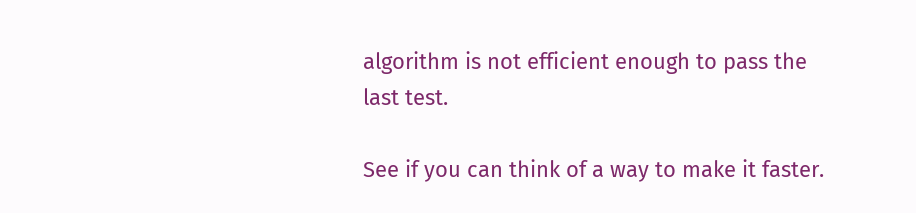algorithm is not efficient enough to pass the last test.

See if you can think of a way to make it faster.